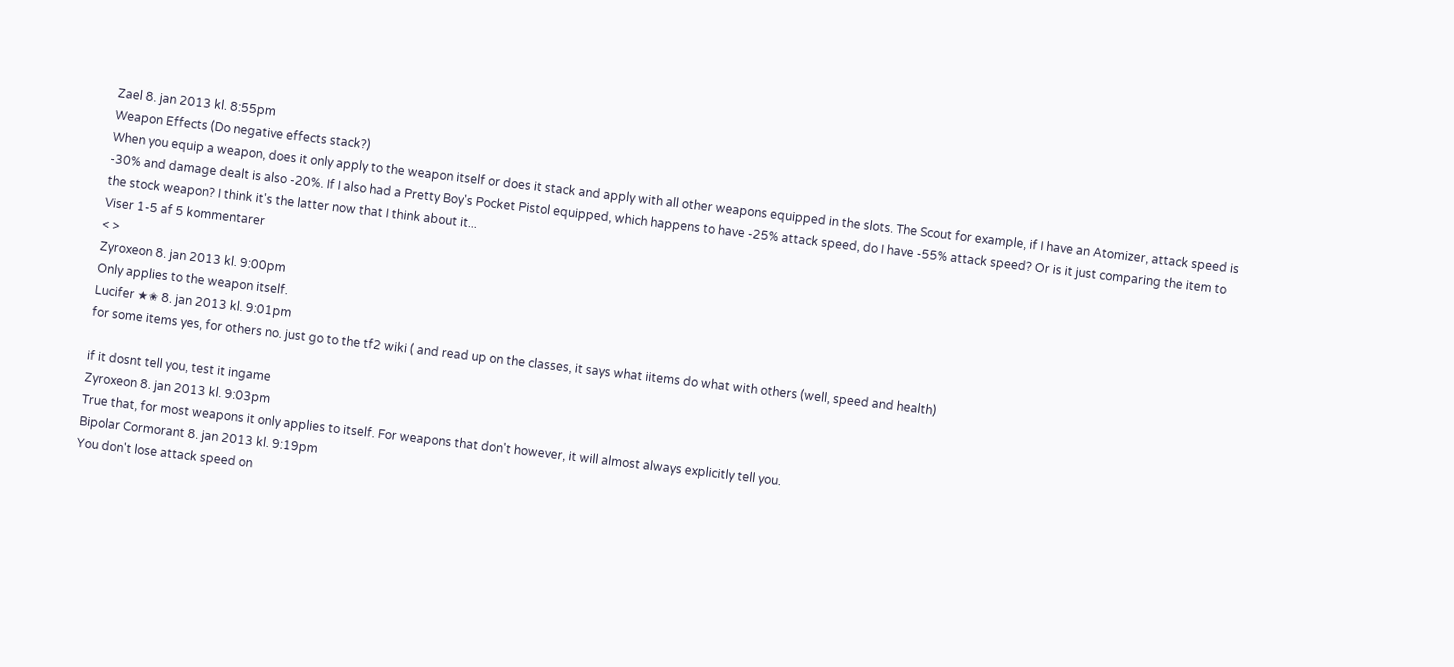Zael 8. jan 2013 kl. 8:55pm
Weapon Effects (Do negative effects stack?)
When you equip a weapon, does it only apply to the weapon itself or does it stack and apply with all other weapons equipped in the slots. The Scout for example, if I have an Atomizer, attack speed is -30% and damage dealt is also -20%. If I also had a Pretty Boy's Pocket Pistol equipped, which happens to have -25% attack speed, do I have -55% attack speed? Or is it just comparing the item to the stock weapon? I think it's the latter now that I think about it...
Viser 1-5 af 5 kommentarer
< >
Zyroxeon 8. jan 2013 kl. 9:00pm
Only applies to the weapon itself.
Lucifer ★✬ 8. jan 2013 kl. 9:01pm
for some items yes, for others no. just go to the tf2 wiki ( and read up on the classes, it says what iitems do what with others (well, speed and health)

if it dosnt tell you, test it ingame
Zyroxeon 8. jan 2013 kl. 9:03pm
True that, for most weapons it only applies to itself. For weapons that don't however, it will almost always explicitly tell you.
Bipolar Cormorant 8. jan 2013 kl. 9:19pm
You don't lose attack speed on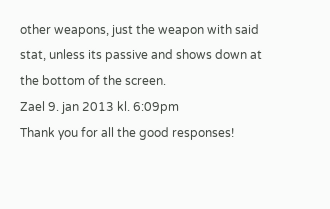other weapons, just the weapon with said stat, unless its passive and shows down at the bottom of the screen.
Zael 9. jan 2013 kl. 6:09pm
Thank you for all the good responses!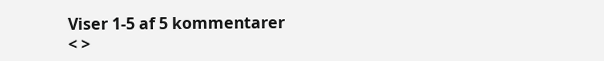Viser 1-5 af 5 kommentarer
< >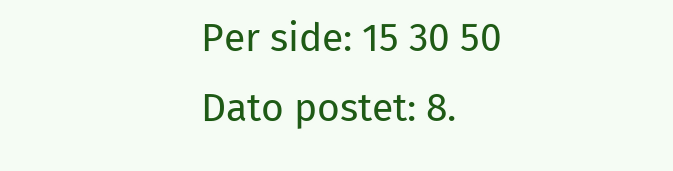Per side: 15 30 50
Dato postet: 8.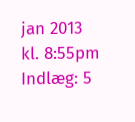jan 2013 kl. 8:55pm
Indlæg: 5